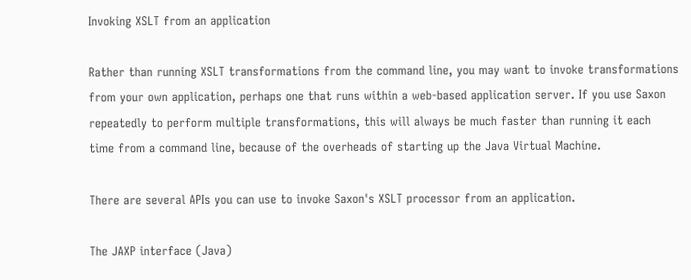Invoking XSLT from an application

Rather than running XSLT transformations from the command line, you may want to invoke transformations from your own application, perhaps one that runs within a web-based application server. If you use Saxon repeatedly to perform multiple transformations, this will always be much faster than running it each time from a command line, because of the overheads of starting up the Java Virtual Machine.

There are several APIs you can use to invoke Saxon's XSLT processor from an application.

The JAXP interface (Java)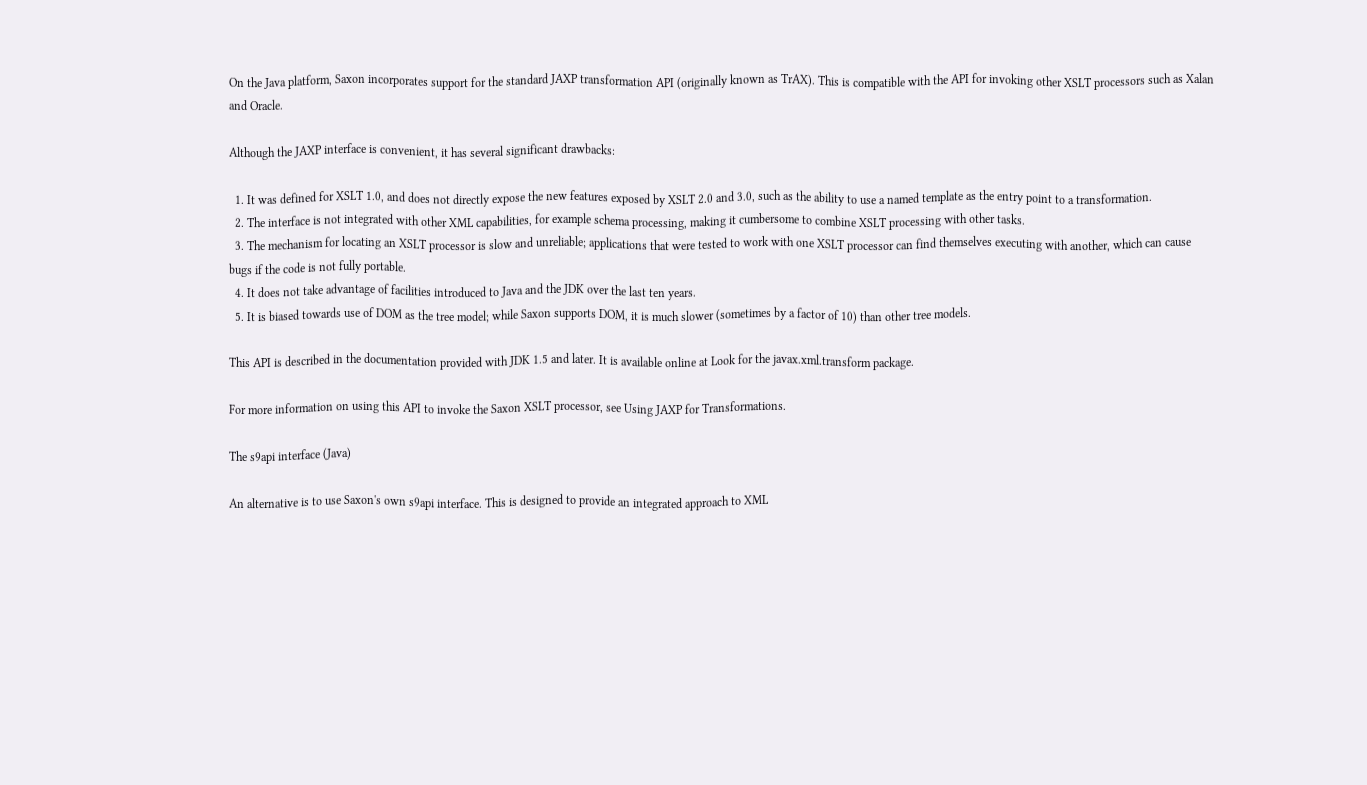On the Java platform, Saxon incorporates support for the standard JAXP transformation API (originally known as TrAX). This is compatible with the API for invoking other XSLT processors such as Xalan and Oracle.

Although the JAXP interface is convenient, it has several significant drawbacks:

  1. It was defined for XSLT 1.0, and does not directly expose the new features exposed by XSLT 2.0 and 3.0, such as the ability to use a named template as the entry point to a transformation.
  2. The interface is not integrated with other XML capabilities, for example schema processing, making it cumbersome to combine XSLT processing with other tasks.
  3. The mechanism for locating an XSLT processor is slow and unreliable; applications that were tested to work with one XSLT processor can find themselves executing with another, which can cause bugs if the code is not fully portable.
  4. It does not take advantage of facilities introduced to Java and the JDK over the last ten years.
  5. It is biased towards use of DOM as the tree model; while Saxon supports DOM, it is much slower (sometimes by a factor of 10) than other tree models.

This API is described in the documentation provided with JDK 1.5 and later. It is available online at Look for the javax.xml.transform package.

For more information on using this API to invoke the Saxon XSLT processor, see Using JAXP for Transformations.

The s9api interface (Java)

An alternative is to use Saxon's own s9api interface. This is designed to provide an integrated approach to XML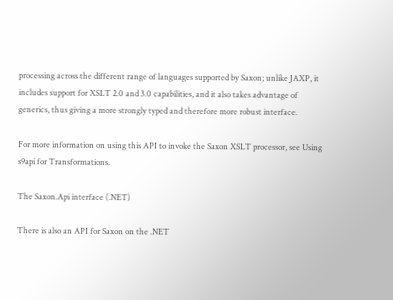processing across the different range of languages supported by Saxon; unlike JAXP, it includes support for XSLT 2.0 and 3.0 capabilities, and it also takes advantage of generics, thus giving a more strongly typed and therefore more robust interface.

For more information on using this API to invoke the Saxon XSLT processor, see Using s9api for Transformations.

The Saxon.Api interface (.NET)

There is also an API for Saxon on the .NET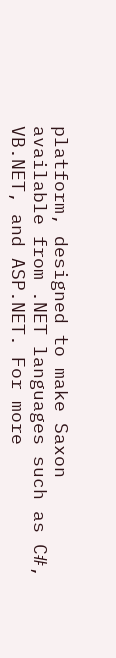platform, designed to make Saxon available from .NET languages such as C#, VB.NET, and ASP.NET. For more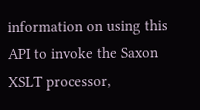information on using this API to invoke the Saxon XSLT processor,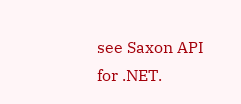see Saxon API for .NET.